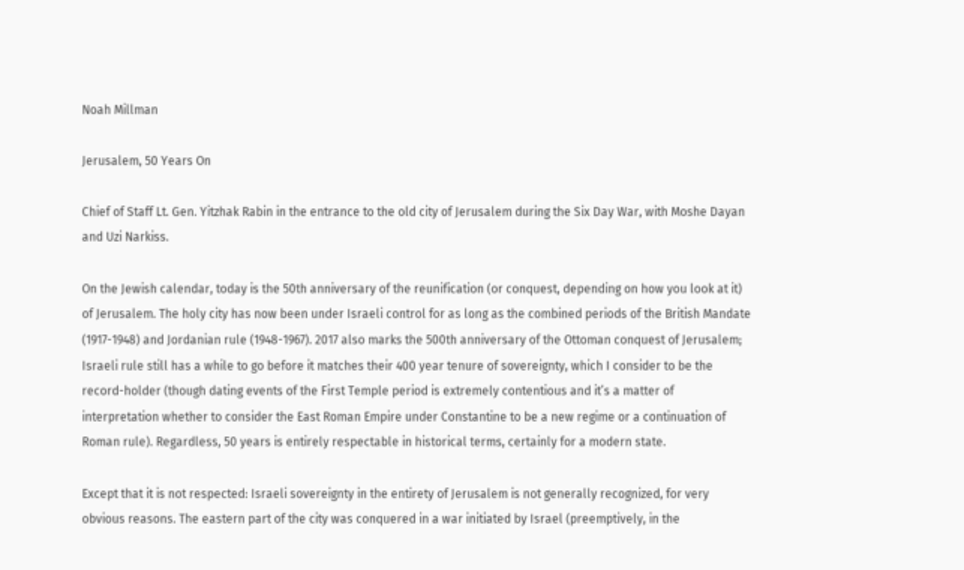Noah Millman

Jerusalem, 50 Years On

Chief of Staff Lt. Gen. Yitzhak Rabin in the entrance to the old city of Jerusalem during the Six Day War, with Moshe Dayan and Uzi Narkiss.

On the Jewish calendar, today is the 50th anniversary of the reunification (or conquest, depending on how you look at it) of Jerusalem. The holy city has now been under Israeli control for as long as the combined periods of the British Mandate (1917-1948) and Jordanian rule (1948-1967). 2017 also marks the 500th anniversary of the Ottoman conquest of Jerusalem; Israeli rule still has a while to go before it matches their 400 year tenure of sovereignty, which I consider to be the record-holder (though dating events of the First Temple period is extremely contentious and it’s a matter of interpretation whether to consider the East Roman Empire under Constantine to be a new regime or a continuation of Roman rule). Regardless, 50 years is entirely respectable in historical terms, certainly for a modern state.

Except that it is not respected: Israeli sovereignty in the entirety of Jerusalem is not generally recognized, for very obvious reasons. The eastern part of the city was conquered in a war initiated by Israel (preemptively, in the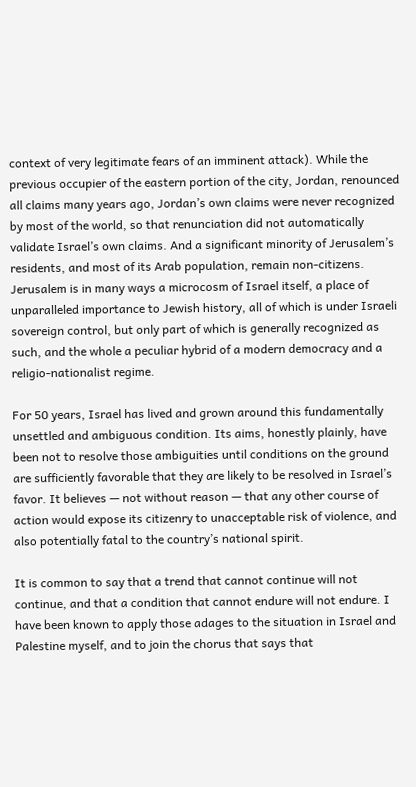context of very legitimate fears of an imminent attack). While the previous occupier of the eastern portion of the city, Jordan, renounced all claims many years ago, Jordan’s own claims were never recognized by most of the world, so that renunciation did not automatically validate Israel’s own claims. And a significant minority of Jerusalem’s residents, and most of its Arab population, remain non-citizens. Jerusalem is in many ways a microcosm of Israel itself, a place of unparalleled importance to Jewish history, all of which is under Israeli sovereign control, but only part of which is generally recognized as such, and the whole a peculiar hybrid of a modern democracy and a religio-nationalist regime.

For 50 years, Israel has lived and grown around this fundamentally unsettled and ambiguous condition. Its aims, honestly plainly, have been not to resolve those ambiguities until conditions on the ground are sufficiently favorable that they are likely to be resolved in Israel’s favor. It believes — not without reason — that any other course of action would expose its citizenry to unacceptable risk of violence, and also potentially fatal to the country’s national spirit.

It is common to say that a trend that cannot continue will not continue, and that a condition that cannot endure will not endure. I have been known to apply those adages to the situation in Israel and Palestine myself, and to join the chorus that says that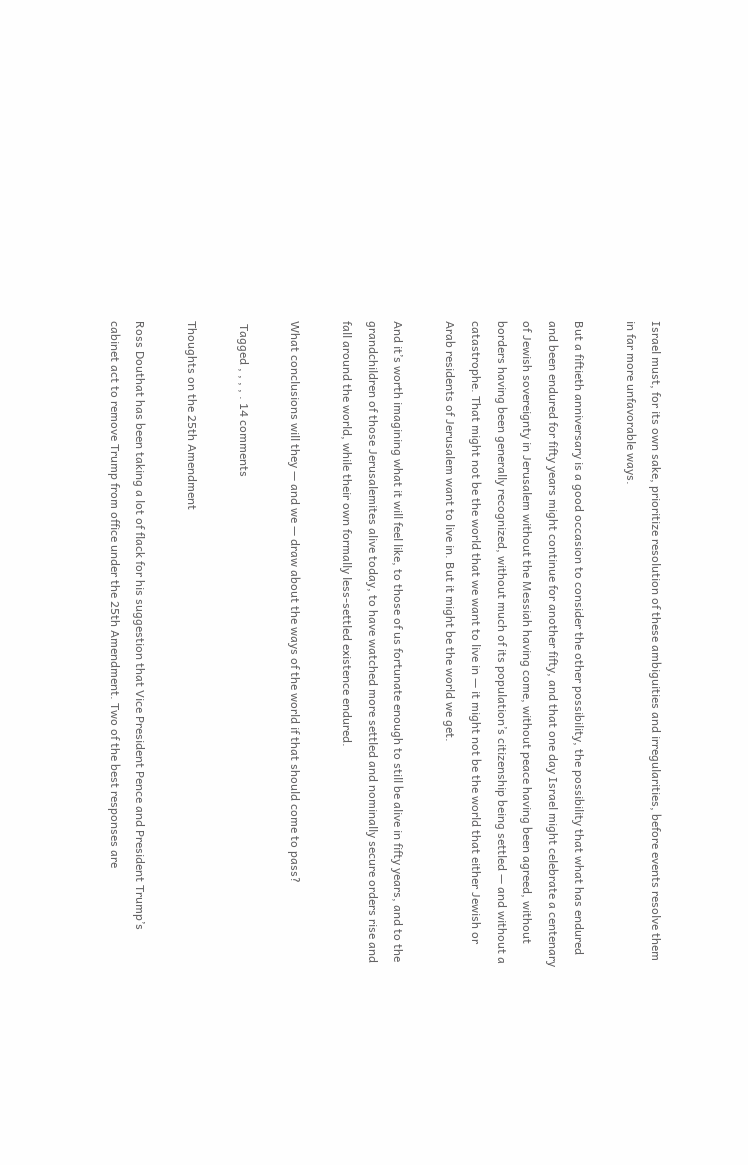Israel must, for its own sake, prioritize resolution of these ambiguities and irregularities, before events resolve them in far more unfavorable ways.

But a fiftieth anniversary is a good occasion to consider the other possibility, the possibility that what has endured and been endured for fifty years might continue for another fifty, and that one day Israel might celebrate a centenary of Jewish sovereignty in Jerusalem without the Messiah having come, without peace having been agreed, without borders having been generally recognized, without much of its population’s citizenship being settled — and without a catastrophe. That might not be the world that we want to live in — it might not be the world that either Jewish or Arab residents of Jerusalem want to live in. But it might be the world we get.

And it’s worth imagining what it will feel like, to those of us fortunate enough to still be alive in fifty years, and to the grandchildren of those Jerusalemites alive today, to have watched more settled and nominally secure orders rise and fall around the world, while their own formally less-settled existence endured.

What conclusions will they — and we — draw about the ways of the world if that should come to pass?

 Tagged , , , , . 14 comments

Thoughts on the 25th Amendment

Ross Douthat has been taking a lot of flack for his suggestion that Vice President Pence and President Trump’s cabinet act to remove Trump from office under the 25th Amendment. Two of the best responses are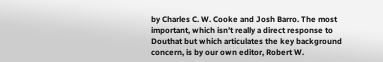by Charles C. W. Cooke and Josh Barro. The most important, which isn’t really a direct response to Douthat but which articulates the key background concern, is by our own editor, Robert W.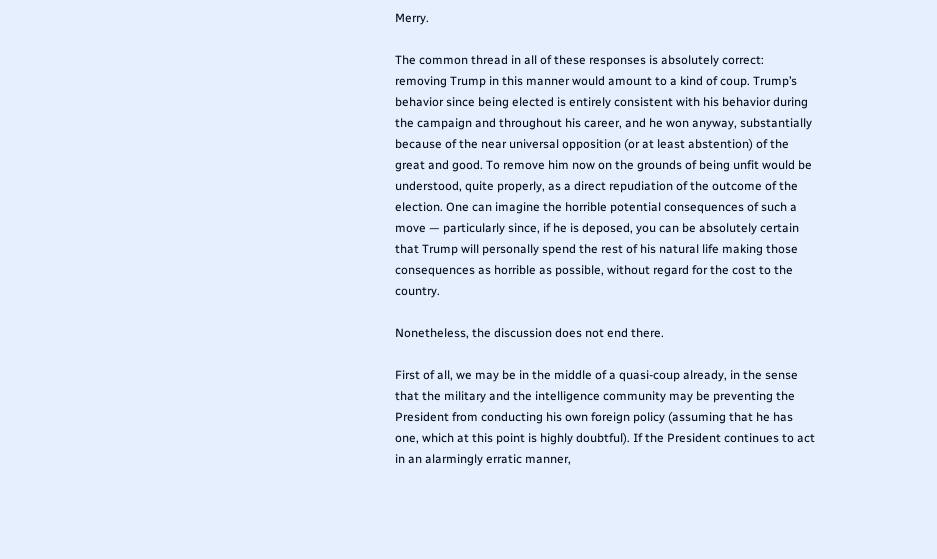Merry.

The common thread in all of these responses is absolutely correct: removing Trump in this manner would amount to a kind of coup. Trump’s behavior since being elected is entirely consistent with his behavior during the campaign and throughout his career, and he won anyway, substantially because of the near universal opposition (or at least abstention) of the great and good. To remove him now on the grounds of being unfit would be understood, quite properly, as a direct repudiation of the outcome of the election. One can imagine the horrible potential consequences of such a move — particularly since, if he is deposed, you can be absolutely certain that Trump will personally spend the rest of his natural life making those consequences as horrible as possible, without regard for the cost to the country.

Nonetheless, the discussion does not end there.

First of all, we may be in the middle of a quasi-coup already, in the sense that the military and the intelligence community may be preventing the President from conducting his own foreign policy (assuming that he has one, which at this point is highly doubtful). If the President continues to act in an alarmingly erratic manner,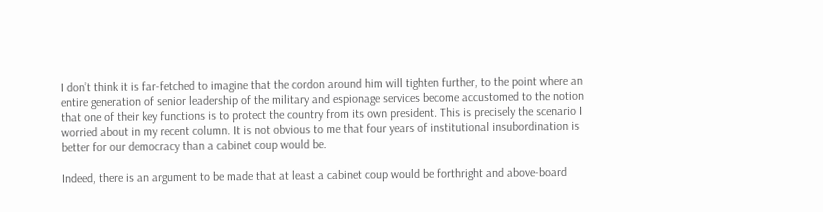I don’t think it is far-fetched to imagine that the cordon around him will tighten further, to the point where an entire generation of senior leadership of the military and espionage services become accustomed to the notion that one of their key functions is to protect the country from its own president. This is precisely the scenario I worried about in my recent column. It is not obvious to me that four years of institutional insubordination is better for our democracy than a cabinet coup would be.

Indeed, there is an argument to be made that at least a cabinet coup would be forthright and above-board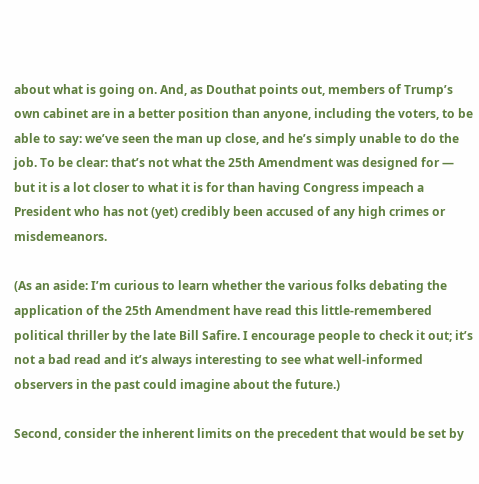about what is going on. And, as Douthat points out, members of Trump’s own cabinet are in a better position than anyone, including the voters, to be able to say: we’ve seen the man up close, and he’s simply unable to do the job. To be clear: that’s not what the 25th Amendment was designed for — but it is a lot closer to what it is for than having Congress impeach a President who has not (yet) credibly been accused of any high crimes or misdemeanors.

(As an aside: I’m curious to learn whether the various folks debating the application of the 25th Amendment have read this little-remembered political thriller by the late Bill Safire. I encourage people to check it out; it’s not a bad read and it’s always interesting to see what well-informed observers in the past could imagine about the future.)

Second, consider the inherent limits on the precedent that would be set by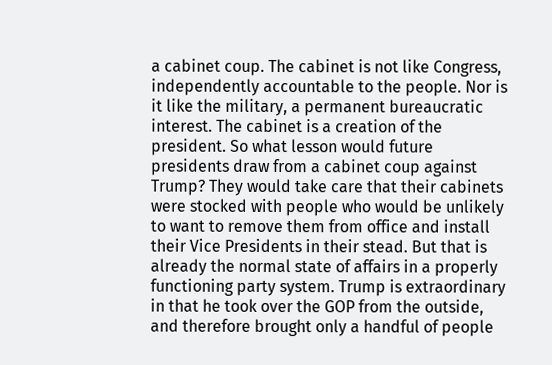a cabinet coup. The cabinet is not like Congress, independently accountable to the people. Nor is it like the military, a permanent bureaucratic interest. The cabinet is a creation of the president. So what lesson would future presidents draw from a cabinet coup against Trump? They would take care that their cabinets were stocked with people who would be unlikely to want to remove them from office and install their Vice Presidents in their stead. But that is already the normal state of affairs in a properly functioning party system. Trump is extraordinary in that he took over the GOP from the outside, and therefore brought only a handful of people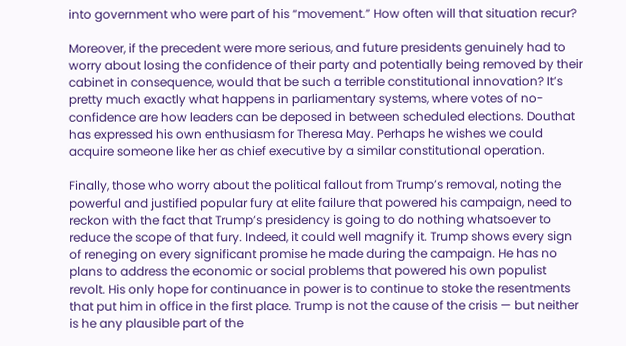into government who were part of his “movement.” How often will that situation recur?

Moreover, if the precedent were more serious, and future presidents genuinely had to worry about losing the confidence of their party and potentially being removed by their cabinet in consequence, would that be such a terrible constitutional innovation? It’s pretty much exactly what happens in parliamentary systems, where votes of no-confidence are how leaders can be deposed in between scheduled elections. Douthat has expressed his own enthusiasm for Theresa May. Perhaps he wishes we could acquire someone like her as chief executive by a similar constitutional operation.

Finally, those who worry about the political fallout from Trump’s removal, noting the powerful and justified popular fury at elite failure that powered his campaign, need to reckon with the fact that Trump’s presidency is going to do nothing whatsoever to reduce the scope of that fury. Indeed, it could well magnify it. Trump shows every sign of reneging on every significant promise he made during the campaign. He has no plans to address the economic or social problems that powered his own populist revolt. His only hope for continuance in power is to continue to stoke the resentments that put him in office in the first place. Trump is not the cause of the crisis — but neither is he any plausible part of the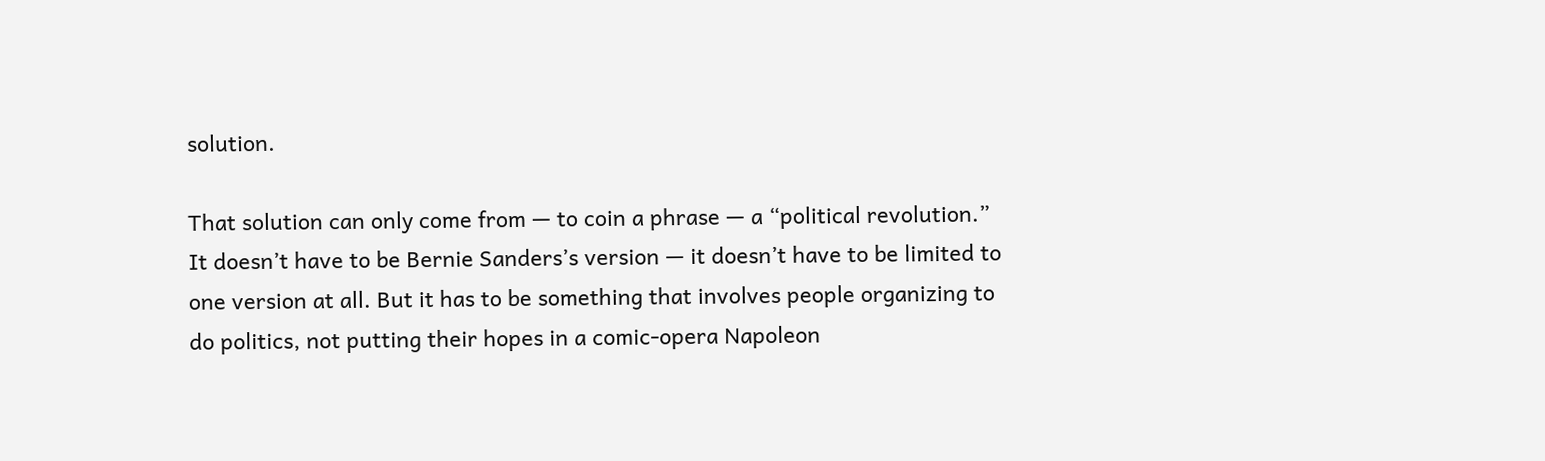solution.

That solution can only come from — to coin a phrase — a “political revolution.” It doesn’t have to be Bernie Sanders’s version — it doesn’t have to be limited to one version at all. But it has to be something that involves people organizing to do politics, not putting their hopes in a comic-opera Napoleon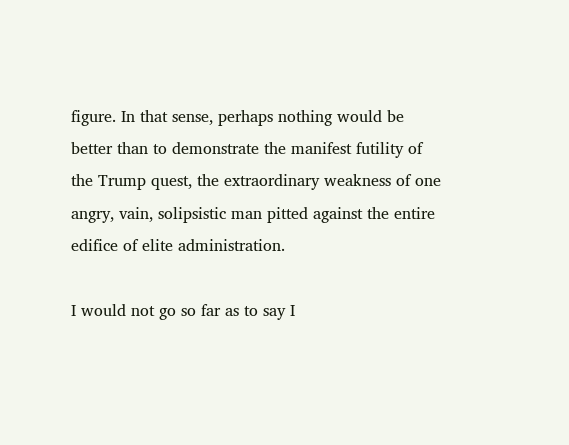figure. In that sense, perhaps nothing would be better than to demonstrate the manifest futility of the Trump quest, the extraordinary weakness of one angry, vain, solipsistic man pitted against the entire edifice of elite administration.

I would not go so far as to say I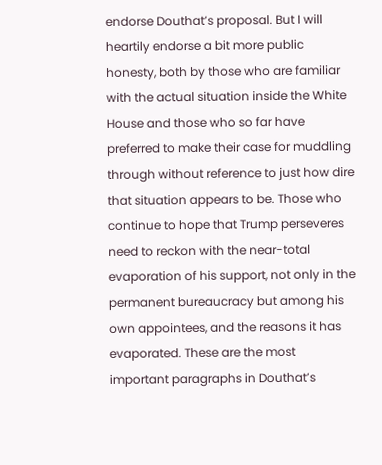endorse Douthat’s proposal. But I will heartily endorse a bit more public honesty, both by those who are familiar with the actual situation inside the White House and those who so far have preferred to make their case for muddling through without reference to just how dire that situation appears to be. Those who continue to hope that Trump perseveres need to reckon with the near-total evaporation of his support, not only in the permanent bureaucracy but among his own appointees, and the reasons it has evaporated. These are the most important paragraphs in Douthat’s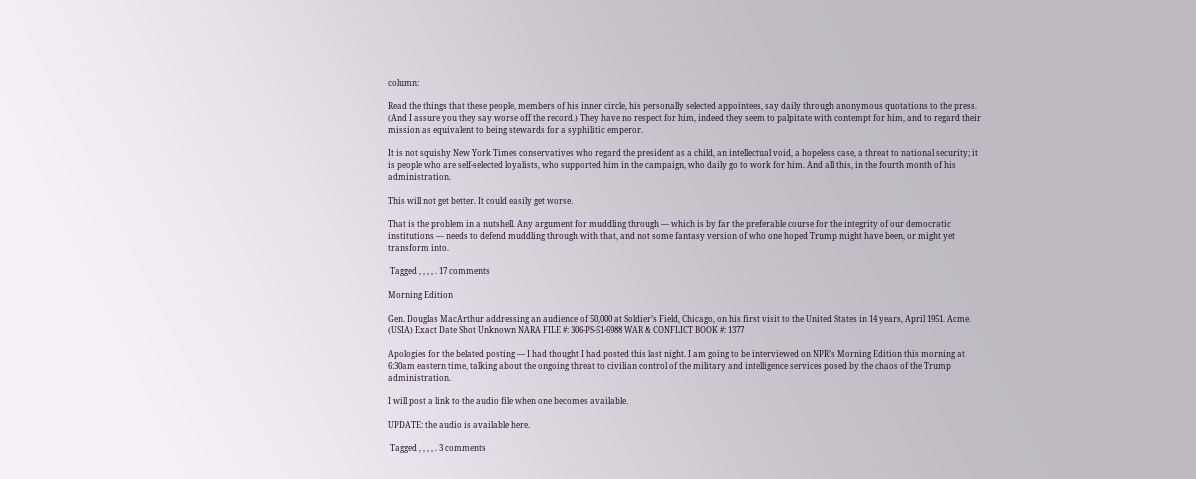column:

Read the things that these people, members of his inner circle, his personally selected appointees, say daily through anonymous quotations to the press. (And I assure you they say worse off the record.) They have no respect for him, indeed they seem to palpitate with contempt for him, and to regard their mission as equivalent to being stewards for a syphilitic emperor.

It is not squishy New York Times conservatives who regard the president as a child, an intellectual void, a hopeless case, a threat to national security; it is people who are self-selected loyalists, who supported him in the campaign, who daily go to work for him. And all this, in the fourth month of his administration.

This will not get better. It could easily get worse.

That is the problem in a nutshell. Any argument for muddling through — which is by far the preferable course for the integrity of our democratic institutions — needs to defend muddling through with that, and not some fantasy version of who one hoped Trump might have been, or might yet transform into.

 Tagged , , , , . 17 comments

Morning Edition

Gen. Douglas MacArthur addressing an audience of 50,000 at Soldier’s Field, Chicago, on his first visit to the United States in 14 years, April 1951. Acme. (USIA) Exact Date Shot Unknown NARA FILE #: 306-PS-51-6988 WAR & CONFLICT BOOK #: 1377

Apologies for the belated posting — I had thought I had posted this last night. I am going to be interviewed on NPR’s Morning Edition this morning at 6:30am eastern time, talking about the ongoing threat to civilian control of the military and intelligence services posed by the chaos of the Trump administration.

I will post a link to the audio file when one becomes available.

UPDATE: the audio is available here.

 Tagged , , , , . 3 comments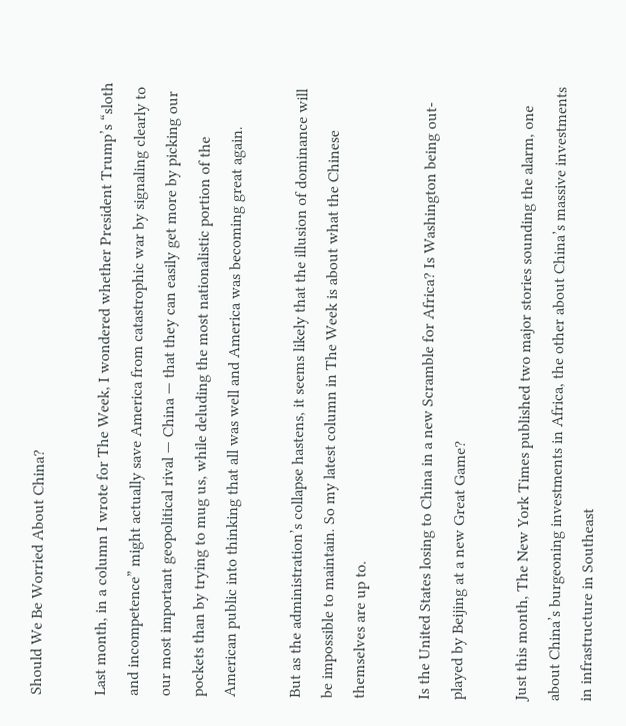Should We Be Worried About China?

Last month, in a column I wrote for The Week, I wondered whether President Trump’s “sloth and incompetence” might actually save America from catastrophic war by signaling clearly to our most important geopolitical rival — China — that they can easily get more by picking our pockets than by trying to mug us, while deluding the most nationalistic portion of the American public into thinking that all was well and America was becoming great again.

But as the administration’s collapse hastens, it seems likely that the illusion of dominance will be impossible to maintain. So my latest column in The Week is about what the Chinese themselves are up to.

Is the United States losing to China in a new Scramble for Africa? Is Washington being out-played by Beijing at a new Great Game?

Just this month, The New York Times published two major stories sounding the alarm, one about China’s burgeoning investments in Africa, the other about China’s massive investments in infrastructure in Southeast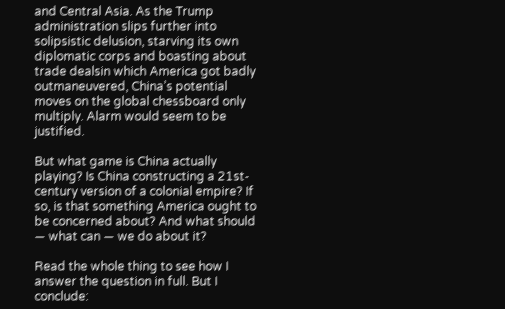and Central Asia. As the Trump administration slips further into solipsistic delusion, starving its own diplomatic corps and boasting about trade dealsin which America got badly outmaneuvered, China’s potential moves on the global chessboard only multiply. Alarm would seem to be justified.

But what game is China actually playing? Is China constructing a 21st-century version of a colonial empire? If so, is that something America ought to be concerned about? And what should — what can — we do about it?

Read the whole thing to see how I answer the question in full. But I conclude: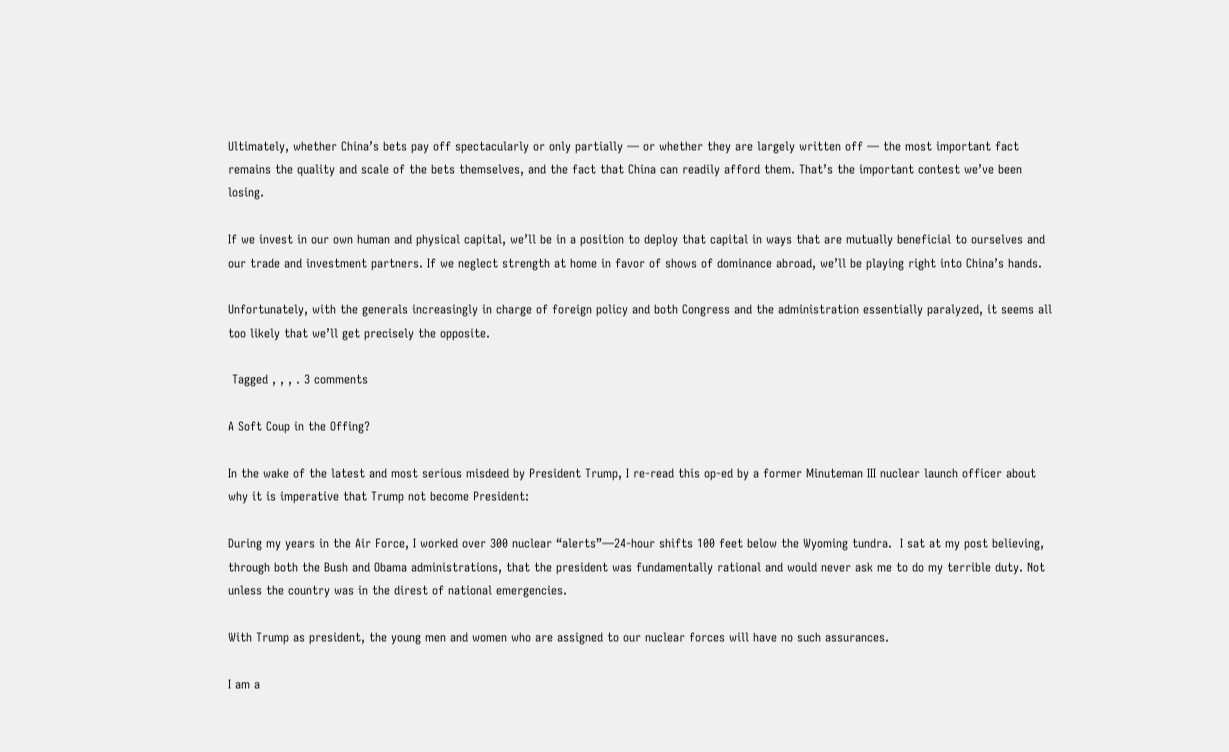Ultimately, whether China’s bets pay off spectacularly or only partially — or whether they are largely written off — the most important fact remains the quality and scale of the bets themselves, and the fact that China can readily afford them. That’s the important contest we’ve been losing.

If we invest in our own human and physical capital, we’ll be in a position to deploy that capital in ways that are mutually beneficial to ourselves and our trade and investment partners. If we neglect strength at home in favor of shows of dominance abroad, we’ll be playing right into China’s hands.

Unfortunately, with the generals increasingly in charge of foreign policy and both Congress and the administration essentially paralyzed, it seems all too likely that we’ll get precisely the opposite.

 Tagged , , , . 3 comments

A Soft Coup in the Offing?

In the wake of the latest and most serious misdeed by President Trump, I re-read this op-ed by a former Minuteman III nuclear launch officer about why it is imperative that Trump not become President:

During my years in the Air Force, I worked over 300 nuclear “alerts”—24-hour shifts 100 feet below the Wyoming tundra.  I sat at my post believing, through both the Bush and Obama administrations, that the president was fundamentally rational and would never ask me to do my terrible duty. Not unless the country was in the direst of national emergencies.

With Trump as president, the young men and women who are assigned to our nuclear forces will have no such assurances.

I am a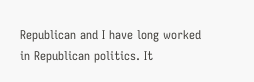Republican and I have long worked in Republican politics. It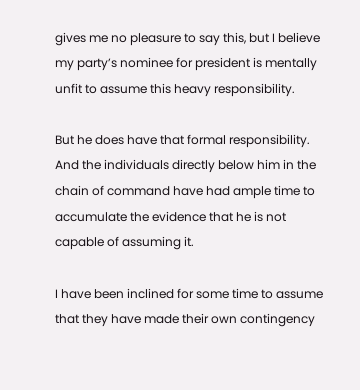gives me no pleasure to say this, but I believe my party’s nominee for president is mentally unfit to assume this heavy responsibility.

But he does have that formal responsibility. And the individuals directly below him in the chain of command have had ample time to accumulate the evidence that he is not capable of assuming it.

I have been inclined for some time to assume that they have made their own contingency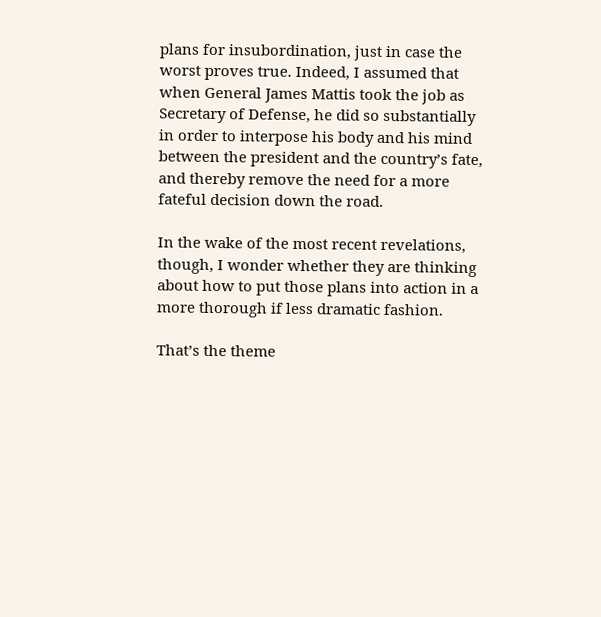plans for insubordination, just in case the worst proves true. Indeed, I assumed that when General James Mattis took the job as Secretary of Defense, he did so substantially in order to interpose his body and his mind between the president and the country’s fate, and thereby remove the need for a more fateful decision down the road.

In the wake of the most recent revelations, though, I wonder whether they are thinking about how to put those plans into action in a more thorough if less dramatic fashion.

That’s the theme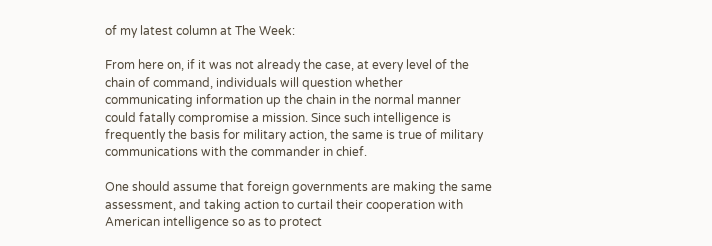of my latest column at The Week:

From here on, if it was not already the case, at every level of the chain of command, individuals will question whether communicating information up the chain in the normal manner could fatally compromise a mission. Since such intelligence is frequently the basis for military action, the same is true of military communications with the commander in chief.

One should assume that foreign governments are making the same assessment, and taking action to curtail their cooperation with American intelligence so as to protect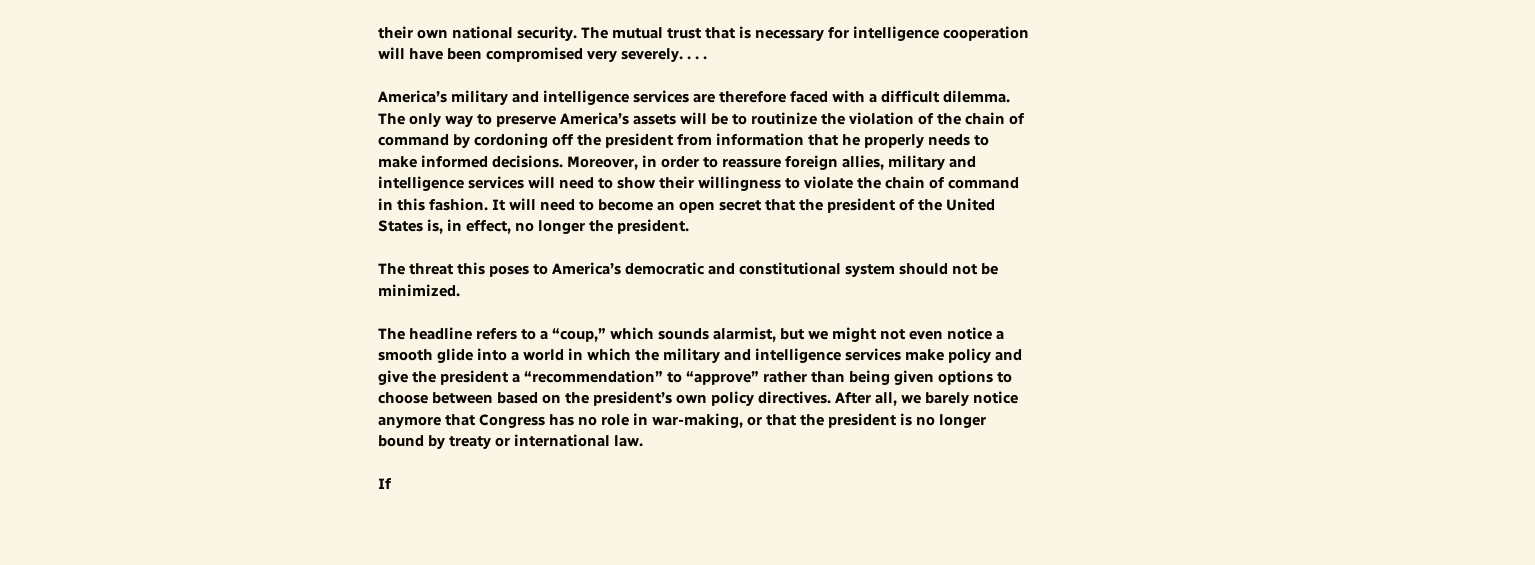their own national security. The mutual trust that is necessary for intelligence cooperation will have been compromised very severely. . . .

America’s military and intelligence services are therefore faced with a difficult dilemma. The only way to preserve America’s assets will be to routinize the violation of the chain of command by cordoning off the president from information that he properly needs to make informed decisions. Moreover, in order to reassure foreign allies, military and intelligence services will need to show their willingness to violate the chain of command in this fashion. It will need to become an open secret that the president of the United States is, in effect, no longer the president.

The threat this poses to America’s democratic and constitutional system should not be minimized.

The headline refers to a “coup,” which sounds alarmist, but we might not even notice a smooth glide into a world in which the military and intelligence services make policy and give the president a “recommendation” to “approve” rather than being given options to choose between based on the president’s own policy directives. After all, we barely notice anymore that Congress has no role in war-making, or that the president is no longer bound by treaty or international law.

If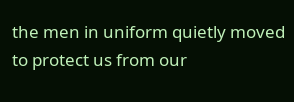the men in uniform quietly moved to protect us from our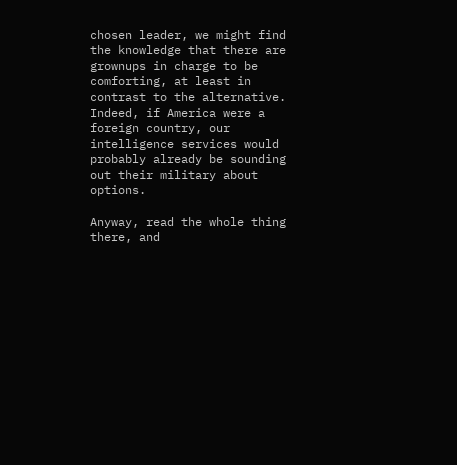chosen leader, we might find the knowledge that there are grownups in charge to be comforting, at least in contrast to the alternative. Indeed, if America were a foreign country, our intelligence services would probably already be sounding out their military about options.

Anyway, read the whole thing there, and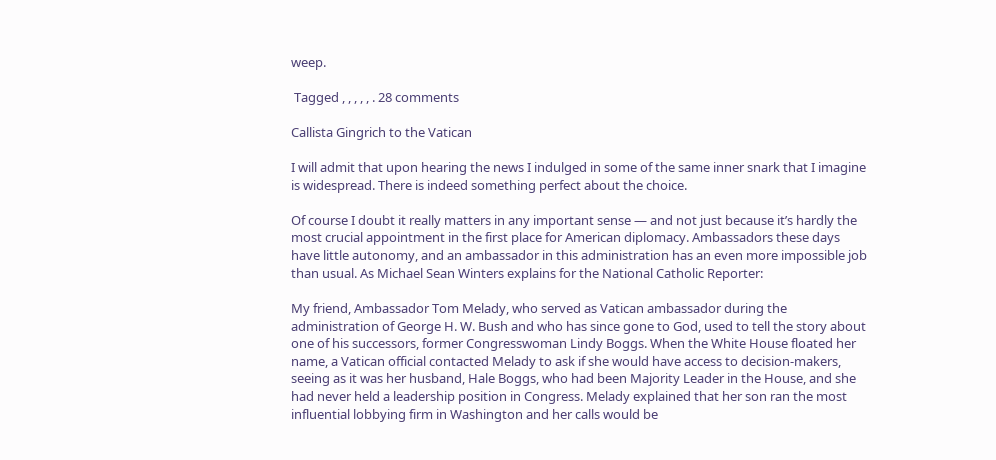weep.

 Tagged , , , , , . 28 comments

Callista Gingrich to the Vatican

I will admit that upon hearing the news I indulged in some of the same inner snark that I imagine is widespread. There is indeed something perfect about the choice.

Of course I doubt it really matters in any important sense — and not just because it’s hardly the most crucial appointment in the first place for American diplomacy. Ambassadors these days have little autonomy, and an ambassador in this administration has an even more impossible job than usual. As Michael Sean Winters explains for the National Catholic Reporter:

My friend, Ambassador Tom Melady, who served as Vatican ambassador during the administration of George H. W. Bush and who has since gone to God, used to tell the story about one of his successors, former Congresswoman Lindy Boggs. When the White House floated her name, a Vatican official contacted Melady to ask if she would have access to decision-makers, seeing as it was her husband, Hale Boggs, who had been Majority Leader in the House, and she had never held a leadership position in Congress. Melady explained that her son ran the most influential lobbying firm in Washington and her calls would be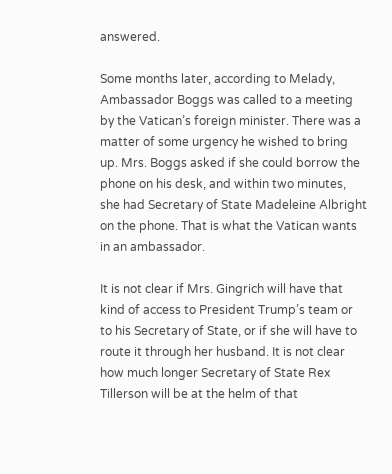answered.

Some months later, according to Melady, Ambassador Boggs was called to a meeting by the Vatican’s foreign minister. There was a matter of some urgency he wished to bring up. Mrs. Boggs asked if she could borrow the phone on his desk, and within two minutes, she had Secretary of State Madeleine Albright on the phone. That is what the Vatican wants in an ambassador.

It is not clear if Mrs. Gingrich will have that kind of access to President Trump’s team or to his Secretary of State, or if she will have to route it through her husband. It is not clear how much longer Secretary of State Rex Tillerson will be at the helm of that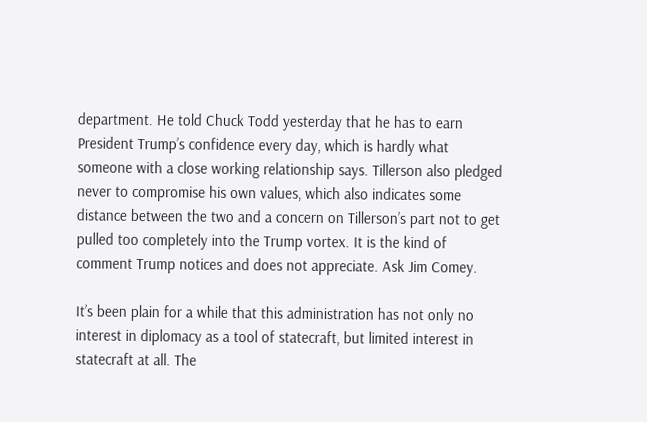department. He told Chuck Todd yesterday that he has to earn President Trump’s confidence every day, which is hardly what someone with a close working relationship says. Tillerson also pledged never to compromise his own values, which also indicates some distance between the two and a concern on Tillerson’s part not to get pulled too completely into the Trump vortex. It is the kind of comment Trump notices and does not appreciate. Ask Jim Comey.

It’s been plain for a while that this administration has not only no interest in diplomacy as a tool of statecraft, but limited interest in statecraft at all. The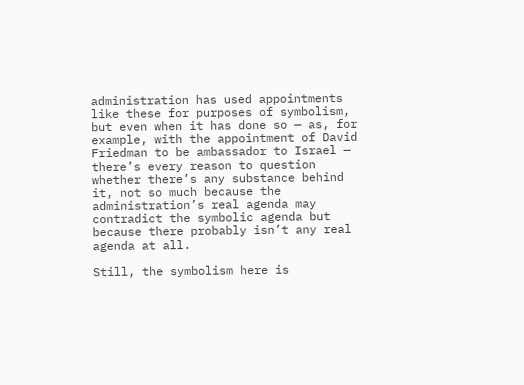administration has used appointments like these for purposes of symbolism, but even when it has done so — as, for example, with the appointment of David Friedman to be ambassador to Israel — there’s every reason to question whether there’s any substance behind it, not so much because the administration’s real agenda may contradict the symbolic agenda but because there probably isn’t any real agenda at all.

Still, the symbolism here is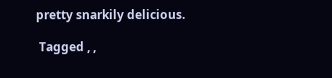pretty snarkily delicious.

 Tagged , ,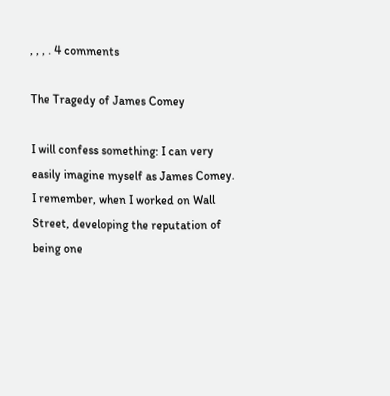, , , . 4 comments

The Tragedy of James Comey

I will confess something: I can very easily imagine myself as James Comey. I remember, when I worked on Wall Street, developing the reputation of being one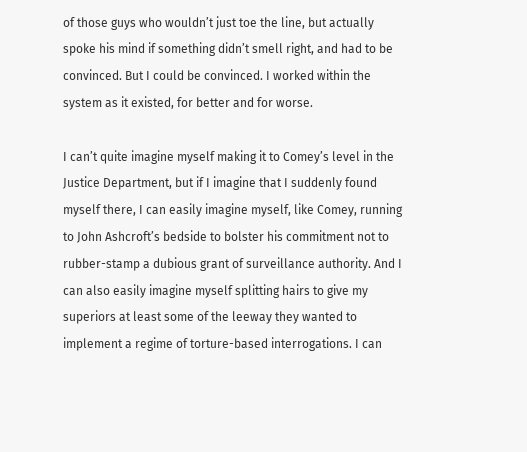of those guys who wouldn’t just toe the line, but actually spoke his mind if something didn’t smell right, and had to be convinced. But I could be convinced. I worked within the system as it existed, for better and for worse.

I can’t quite imagine myself making it to Comey’s level in the Justice Department, but if I imagine that I suddenly found myself there, I can easily imagine myself, like Comey, running to John Ashcroft’s bedside to bolster his commitment not to rubber-stamp a dubious grant of surveillance authority. And I can also easily imagine myself splitting hairs to give my superiors at least some of the leeway they wanted to implement a regime of torture-based interrogations. I can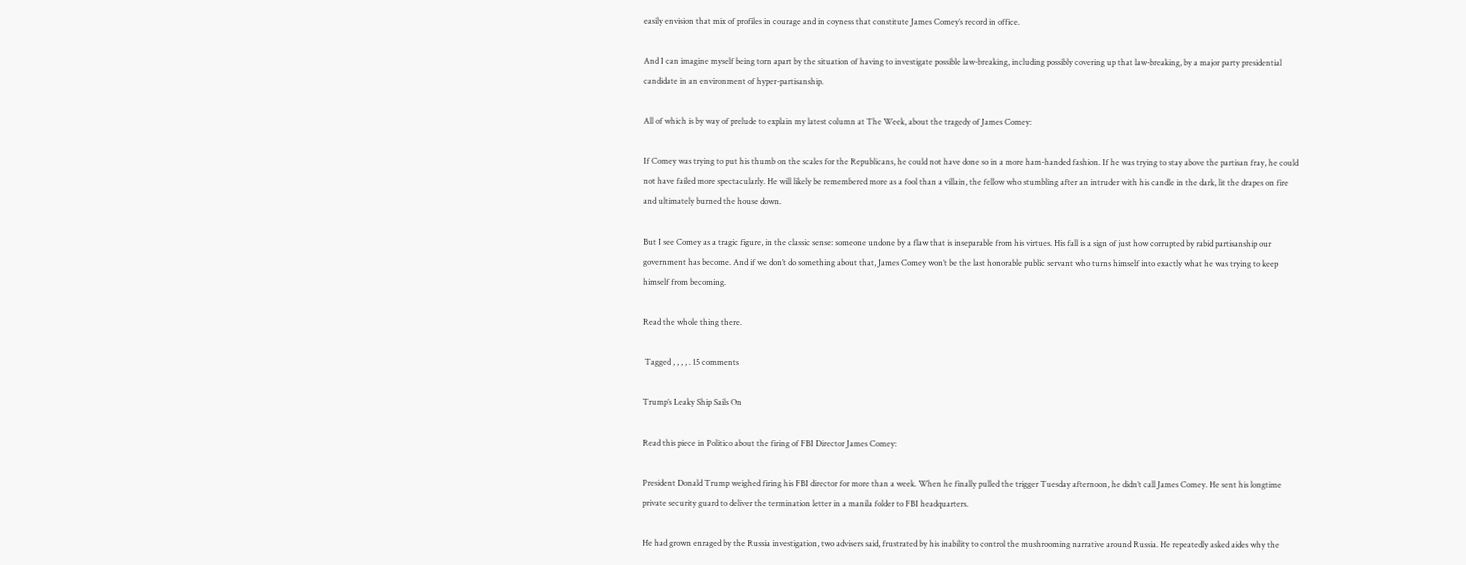easily envision that mix of profiles in courage and in coyness that constitute James Comey’s record in office.

And I can imagine myself being torn apart by the situation of having to investigate possible law-breaking, including possibly covering up that law-breaking, by a major party presidential candidate in an environment of hyper-partisanship.

All of which is by way of prelude to explain my latest column at The Week, about the tragedy of James Comey:

If Comey was trying to put his thumb on the scales for the Republicans, he could not have done so in a more ham-handed fashion. If he was trying to stay above the partisan fray, he could not have failed more spectacularly. He will likely be remembered more as a fool than a villain, the fellow who stumbling after an intruder with his candle in the dark, lit the drapes on fire and ultimately burned the house down.

But I see Comey as a tragic figure, in the classic sense: someone undone by a flaw that is inseparable from his virtues. His fall is a sign of just how corrupted by rabid partisanship our government has become. And if we don’t do something about that, James Comey won’t be the last honorable public servant who turns himself into exactly what he was trying to keep himself from becoming.

Read the whole thing there.

 Tagged , , , , . 15 comments

Trump’s Leaky Ship Sails On

Read this piece in Politico about the firing of FBI Director James Comey:

President Donald Trump weighed firing his FBI director for more than a week. When he finally pulled the trigger Tuesday afternoon, he didn’t call James Comey. He sent his longtime private security guard to deliver the termination letter in a manila folder to FBI headquarters.

He had grown enraged by the Russia investigation, two advisers said, frustrated by his inability to control the mushrooming narrative around Russia. He repeatedly asked aides why the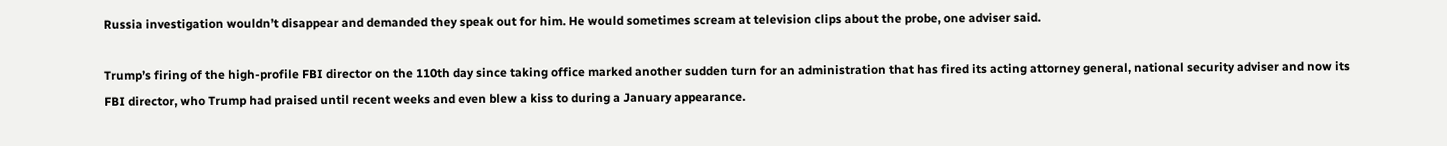Russia investigation wouldn’t disappear and demanded they speak out for him. He would sometimes scream at television clips about the probe, one adviser said.

Trump’s firing of the high-profile FBI director on the 110th day since taking office marked another sudden turn for an administration that has fired its acting attorney general, national security adviser and now its FBI director, who Trump had praised until recent weeks and even blew a kiss to during a January appearance.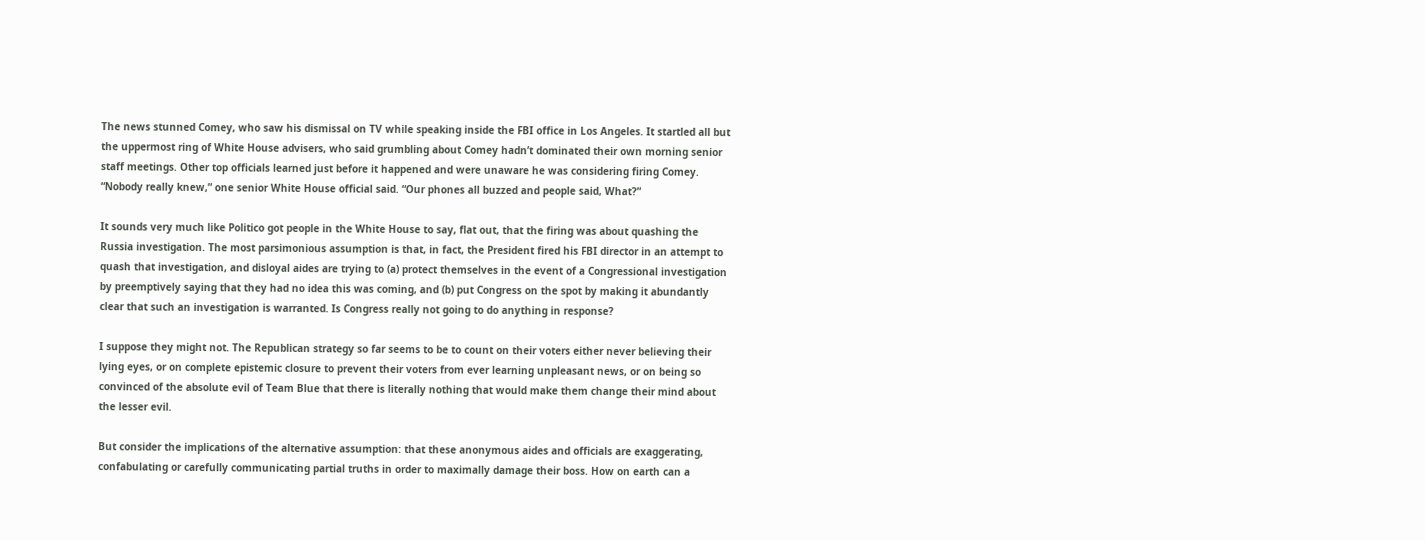The news stunned Comey, who saw his dismissal on TV while speaking inside the FBI office in Los Angeles. It startled all but the uppermost ring of White House advisers, who said grumbling about Comey hadn’t dominated their own morning senior staff meetings. Other top officials learned just before it happened and were unaware he was considering firing Comey. “Nobody really knew,” one senior White House official said. “Our phones all buzzed and people said, What?”

It sounds very much like Politico got people in the White House to say, flat out, that the firing was about quashing the Russia investigation. The most parsimonious assumption is that, in fact, the President fired his FBI director in an attempt to quash that investigation, and disloyal aides are trying to (a) protect themselves in the event of a Congressional investigation by preemptively saying that they had no idea this was coming, and (b) put Congress on the spot by making it abundantly clear that such an investigation is warranted. Is Congress really not going to do anything in response?

I suppose they might not. The Republican strategy so far seems to be to count on their voters either never believing their lying eyes, or on complete epistemic closure to prevent their voters from ever learning unpleasant news, or on being so convinced of the absolute evil of Team Blue that there is literally nothing that would make them change their mind about the lesser evil.

But consider the implications of the alternative assumption: that these anonymous aides and officials are exaggerating, confabulating or carefully communicating partial truths in order to maximally damage their boss. How on earth can a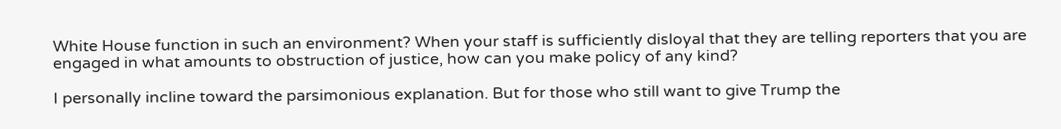White House function in such an environment? When your staff is sufficiently disloyal that they are telling reporters that you are engaged in what amounts to obstruction of justice, how can you make policy of any kind?

I personally incline toward the parsimonious explanation. But for those who still want to give Trump the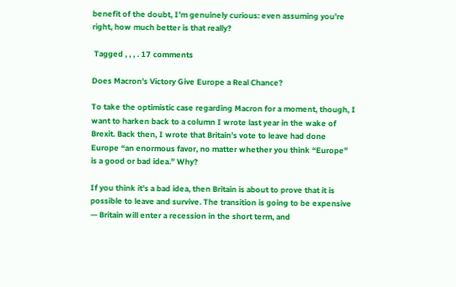benefit of the doubt, I’m genuinely curious: even assuming you’re right, how much better is that really?

 Tagged , , , . 17 comments

Does Macron’s Victory Give Europe a Real Chance?

To take the optimistic case regarding Macron for a moment, though, I want to harken back to a column I wrote last year in the wake of Brexit. Back then, I wrote that Britain’s vote to leave had done Europe “an enormous favor, no matter whether you think “Europe” is a good or bad idea.” Why?

If you think it’s a bad idea, then Britain is about to prove that it is possible to leave and survive. The transition is going to be expensive — Britain will enter a recession in the short term, and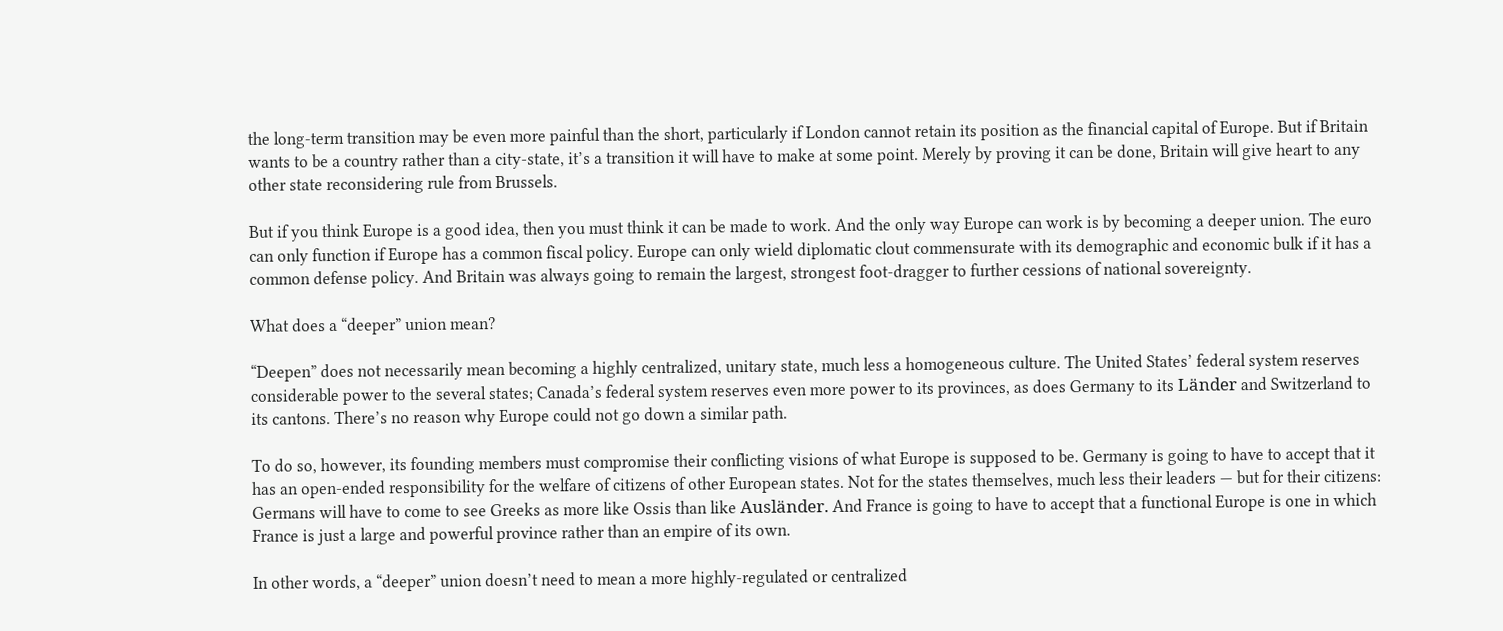the long-term transition may be even more painful than the short, particularly if London cannot retain its position as the financial capital of Europe. But if Britain wants to be a country rather than a city-state, it’s a transition it will have to make at some point. Merely by proving it can be done, Britain will give heart to any other state reconsidering rule from Brussels.

But if you think Europe is a good idea, then you must think it can be made to work. And the only way Europe can work is by becoming a deeper union. The euro can only function if Europe has a common fiscal policy. Europe can only wield diplomatic clout commensurate with its demographic and economic bulk if it has a common defense policy. And Britain was always going to remain the largest, strongest foot-dragger to further cessions of national sovereignty.

What does a “deeper” union mean?

“Deepen” does not necessarily mean becoming a highly centralized, unitary state, much less a homogeneous culture. The United States’ federal system reserves considerable power to the several states; Canada’s federal system reserves even more power to its provinces, as does Germany to its Länder and Switzerland to its cantons. There’s no reason why Europe could not go down a similar path.

To do so, however, its founding members must compromise their conflicting visions of what Europe is supposed to be. Germany is going to have to accept that it has an open-ended responsibility for the welfare of citizens of other European states. Not for the states themselves, much less their leaders — but for their citizens: Germans will have to come to see Greeks as more like Ossis than like Ausländer. And France is going to have to accept that a functional Europe is one in which France is just a large and powerful province rather than an empire of its own.

In other words, a “deeper” union doesn’t need to mean a more highly-regulated or centralized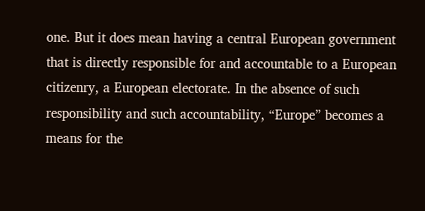one. But it does mean having a central European government that is directly responsible for and accountable to a European citizenry, a European electorate. In the absence of such responsibility and such accountability, “Europe” becomes a means for the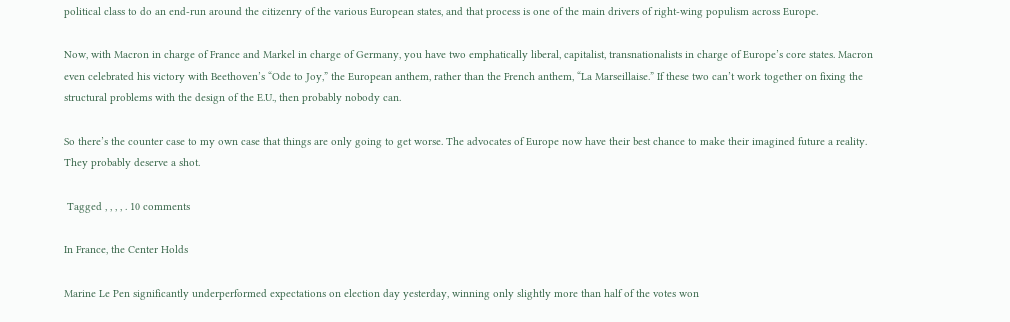political class to do an end-run around the citizenry of the various European states, and that process is one of the main drivers of right-wing populism across Europe.

Now, with Macron in charge of France and Markel in charge of Germany, you have two emphatically liberal, capitalist, transnationalists in charge of Europe’s core states. Macron even celebrated his victory with Beethoven’s “Ode to Joy,” the European anthem, rather than the French anthem, “La Marseillaise.” If these two can’t work together on fixing the structural problems with the design of the E.U., then probably nobody can.

So there’s the counter case to my own case that things are only going to get worse. The advocates of Europe now have their best chance to make their imagined future a reality. They probably deserve a shot.

 Tagged , , , , . 10 comments

In France, the Center Holds

Marine Le Pen significantly underperformed expectations on election day yesterday, winning only slightly more than half of the votes won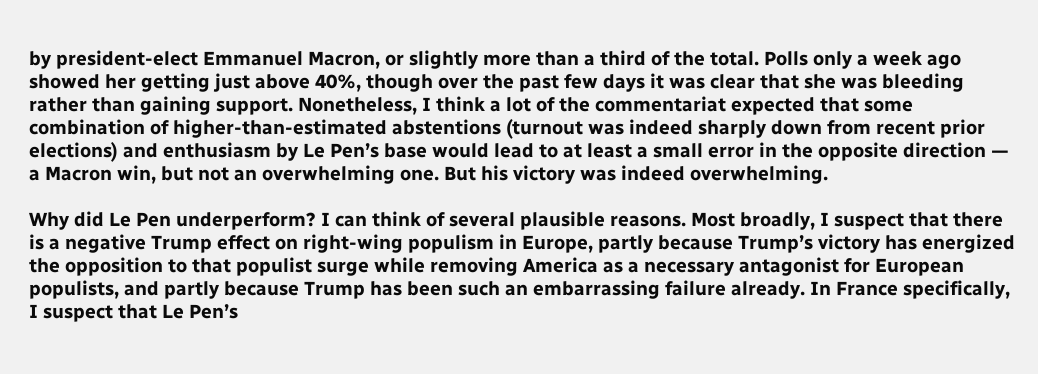by president-elect Emmanuel Macron, or slightly more than a third of the total. Polls only a week ago showed her getting just above 40%, though over the past few days it was clear that she was bleeding rather than gaining support. Nonetheless, I think a lot of the commentariat expected that some combination of higher-than-estimated abstentions (turnout was indeed sharply down from recent prior elections) and enthusiasm by Le Pen’s base would lead to at least a small error in the opposite direction — a Macron win, but not an overwhelming one. But his victory was indeed overwhelming.

Why did Le Pen underperform? I can think of several plausible reasons. Most broadly, I suspect that there is a negative Trump effect on right-wing populism in Europe, partly because Trump’s victory has energized the opposition to that populist surge while removing America as a necessary antagonist for European populists, and partly because Trump has been such an embarrassing failure already. In France specifically, I suspect that Le Pen’s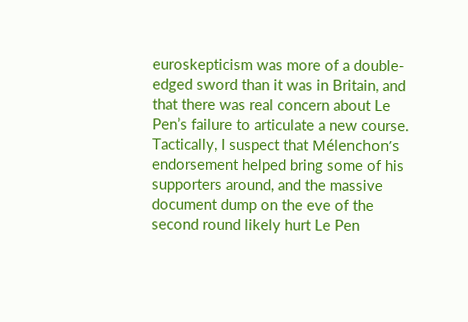euroskepticism was more of a double-edged sword than it was in Britain, and that there was real concern about Le Pen’s failure to articulate a new course. Tactically, I suspect that Mélenchon’s endorsement helped bring some of his supporters around, and the massive document dump on the eve of the second round likely hurt Le Pen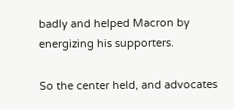badly and helped Macron by energizing his supporters.

So the center held, and advocates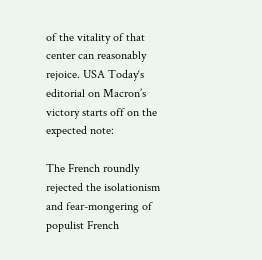of the vitality of that center can reasonably rejoice. USA Today‘s editorial on Macron’s victory starts off on the expected note:

The French roundly rejected the isolationism and fear-mongering of populist French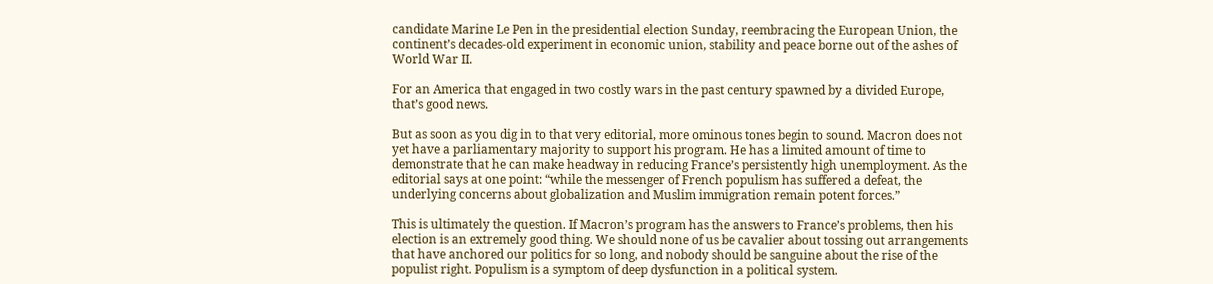candidate Marine Le Pen in the presidential election Sunday, reembracing the European Union, the continent’s decades-old experiment in economic union, stability and peace borne out of the ashes of World War II.

For an America that engaged in two costly wars in the past century spawned by a divided Europe, that’s good news.

But as soon as you dig in to that very editorial, more ominous tones begin to sound. Macron does not yet have a parliamentary majority to support his program. He has a limited amount of time to demonstrate that he can make headway in reducing France’s persistently high unemployment. As the editorial says at one point: “while the messenger of French populism has suffered a defeat, the underlying concerns about globalization and Muslim immigration remain potent forces.”

This is ultimately the question. If Macron’s program has the answers to France’s problems, then his election is an extremely good thing. We should none of us be cavalier about tossing out arrangements that have anchored our politics for so long, and nobody should be sanguine about the rise of the populist right. Populism is a symptom of deep dysfunction in a political system.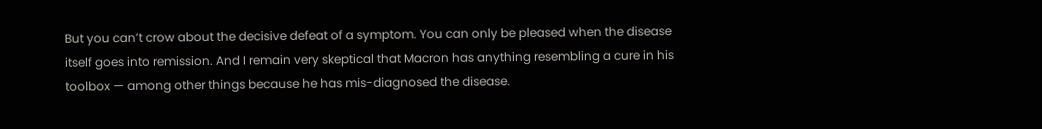But you can’t crow about the decisive defeat of a symptom. You can only be pleased when the disease itself goes into remission. And I remain very skeptical that Macron has anything resembling a cure in his toolbox — among other things because he has mis-diagnosed the disease.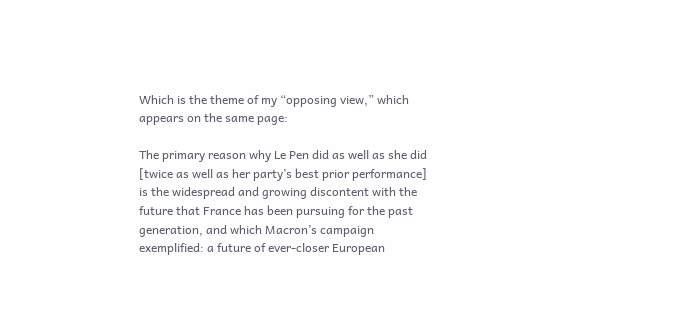Which is the theme of my “opposing view,” which appears on the same page:

The primary reason why Le Pen did as well as she did [twice as well as her party’s best prior performance] is the widespread and growing discontent with the future that France has been pursuing for the past generation, and which Macron’s campaign exemplified: a future of ever-closer European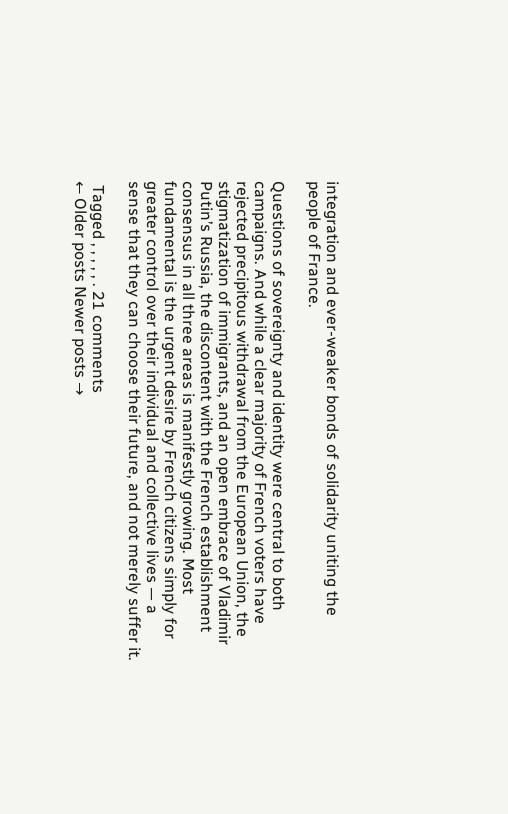integration and ever-weaker bonds of solidarity uniting the people of France.

Questions of sovereignty and identity were central to both campaigns. And while a clear majority of French voters have rejected precipitous withdrawal from the European Union, the stigmatization of immigrants, and an open embrace of Vladimir Putin’s Russia, the discontent with the French establishment consensus in all three areas is manifestly growing. Most fundamental is the urgent desire by French citizens simply for greater control over their individual and collective lives — a sense that they can choose their future, and not merely suffer it.

 Tagged , , , , , . 21 comments
← Older posts Newer posts →